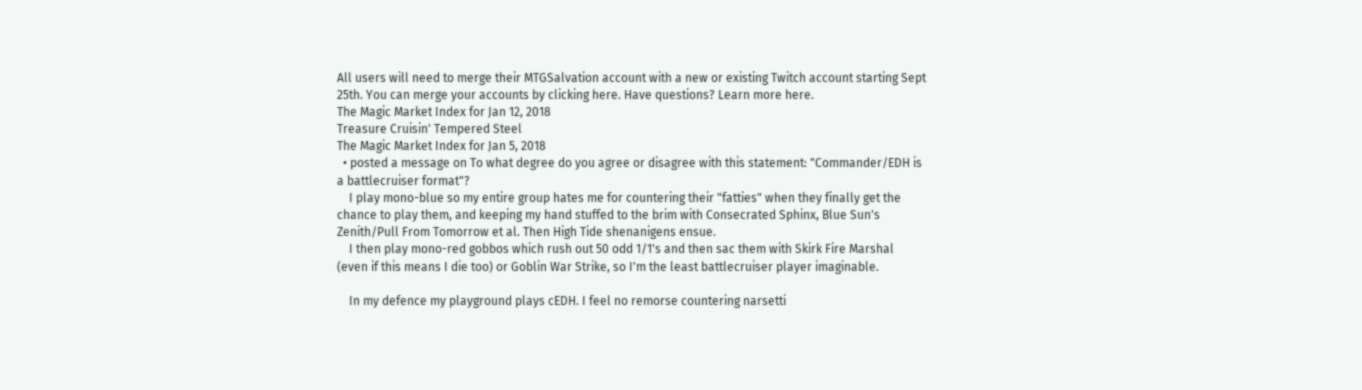All users will need to merge their MTGSalvation account with a new or existing Twitch account starting Sept 25th. You can merge your accounts by clicking here. Have questions? Learn more here.
The Magic Market Index for Jan 12, 2018
Treasure Cruisin' Tempered Steel
The Magic Market Index for Jan 5, 2018
  • posted a message on To what degree do you agree or disagree with this statement: "Commander/EDH is a battlecruiser format"?
    I play mono-blue so my entire group hates me for countering their "fatties" when they finally get the chance to play them, and keeping my hand stuffed to the brim with Consecrated Sphinx, Blue Sun's Zenith/Pull From Tomorrow et al. Then High Tide shenanigens ensue.
    I then play mono-red gobbos which rush out 50 odd 1/1's and then sac them with Skirk Fire Marshal (even if this means I die too) or Goblin War Strike, so I'm the least battlecruiser player imaginable.

    In my defence my playground plays cEDH. I feel no remorse countering narsetti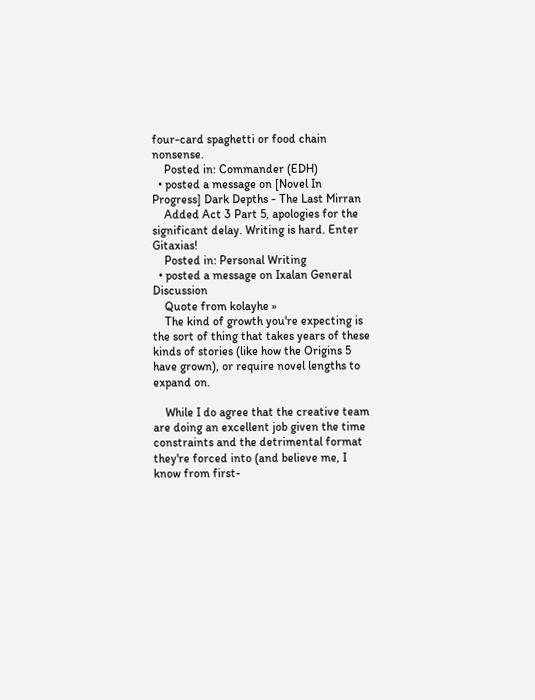four-card spaghetti or food chain nonsense.
    Posted in: Commander (EDH)
  • posted a message on [Novel In Progress] Dark Depths - The Last Mirran
    Added Act 3 Part 5, apologies for the significant delay. Writing is hard. Enter Gitaxias!
    Posted in: Personal Writing
  • posted a message on Ixalan General Discussion
    Quote from kolayhe »
    The kind of growth you're expecting is the sort of thing that takes years of these kinds of stories (like how the Origins 5 have grown), or require novel lengths to expand on.

    While I do agree that the creative team are doing an excellent job given the time constraints and the detrimental format they're forced into (and believe me, I know from first-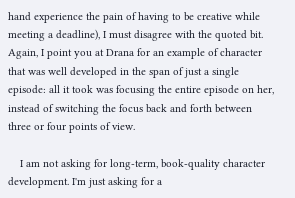hand experience the pain of having to be creative while meeting a deadline), I must disagree with the quoted bit. Again, I point you at Drana for an example of character that was well developed in the span of just a single episode: all it took was focusing the entire episode on her, instead of switching the focus back and forth between three or four points of view.

    I am not asking for long-term, book-quality character development. I'm just asking for a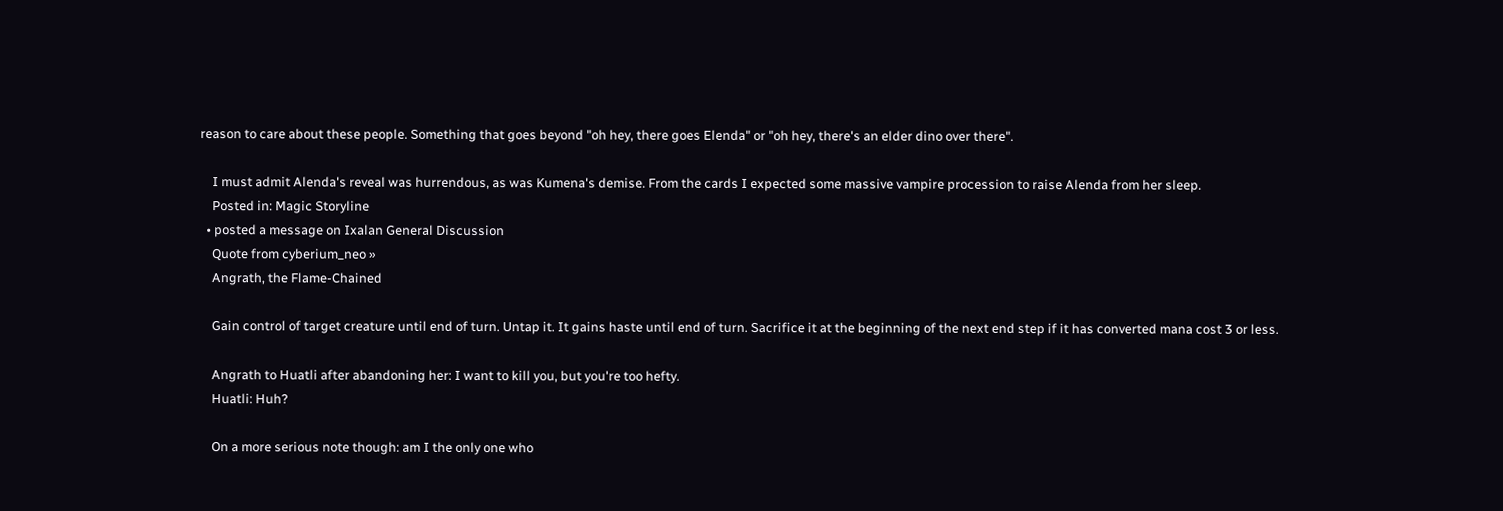reason to care about these people. Something that goes beyond "oh hey, there goes Elenda" or "oh hey, there's an elder dino over there".

    I must admit Alenda's reveal was hurrendous, as was Kumena's demise. From the cards I expected some massive vampire procession to raise Alenda from her sleep.
    Posted in: Magic Storyline
  • posted a message on Ixalan General Discussion
    Quote from cyberium_neo »
    Angrath, the Flame-Chained

    Gain control of target creature until end of turn. Untap it. It gains haste until end of turn. Sacrifice it at the beginning of the next end step if it has converted mana cost 3 or less.

    Angrath to Huatli after abandoning her: I want to kill you, but you're too hefty.
    Huatli: Huh?

    On a more serious note though: am I the only one who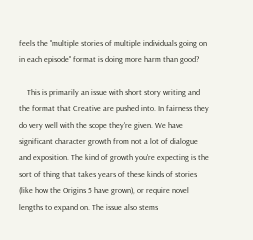feels the "multiple stories of multiple individuals going on in each episode" format is doing more harm than good?

    This is primarily an issue with short story writing and the format that Creative are pushed into. In fairness they do very well with the scope they're given. We have significant character growth from not a lot of dialogue and exposition. The kind of growth you're expecting is the sort of thing that takes years of these kinds of stories (like how the Origins 5 have grown), or require novel lengths to expand on. The issue also stems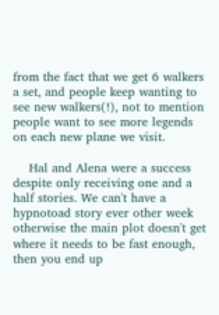from the fact that we get 6 walkers a set, and people keep wanting to see new walkers(!), not to mention people want to see more legends on each new plane we visit.

    Hal and Alena were a success despite only receiving one and a half stories. We can't have a hypnotoad story ever other week otherwise the main plot doesn't get where it needs to be fast enough, then you end up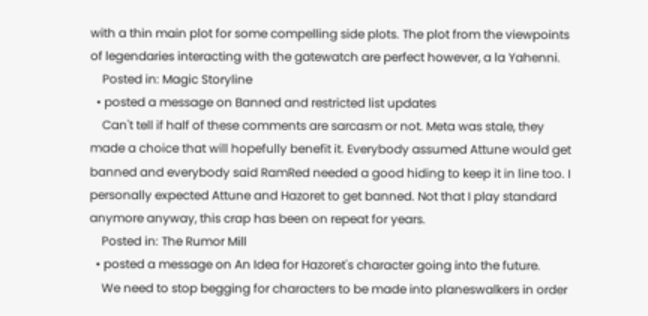with a thin main plot for some compelling side plots. The plot from the viewpoints of legendaries interacting with the gatewatch are perfect however, a la Yahenni.
    Posted in: Magic Storyline
  • posted a message on Banned and restricted list updates
    Can't tell if half of these comments are sarcasm or not. Meta was stale, they made a choice that will hopefully benefit it. Everybody assumed Attune would get banned and everybody said RamRed needed a good hiding to keep it in line too. I personally expected Attune and Hazoret to get banned. Not that I play standard anymore anyway, this crap has been on repeat for years.
    Posted in: The Rumor Mill
  • posted a message on An Idea for Hazoret's character going into the future.
    We need to stop begging for characters to be made into planeswalkers in order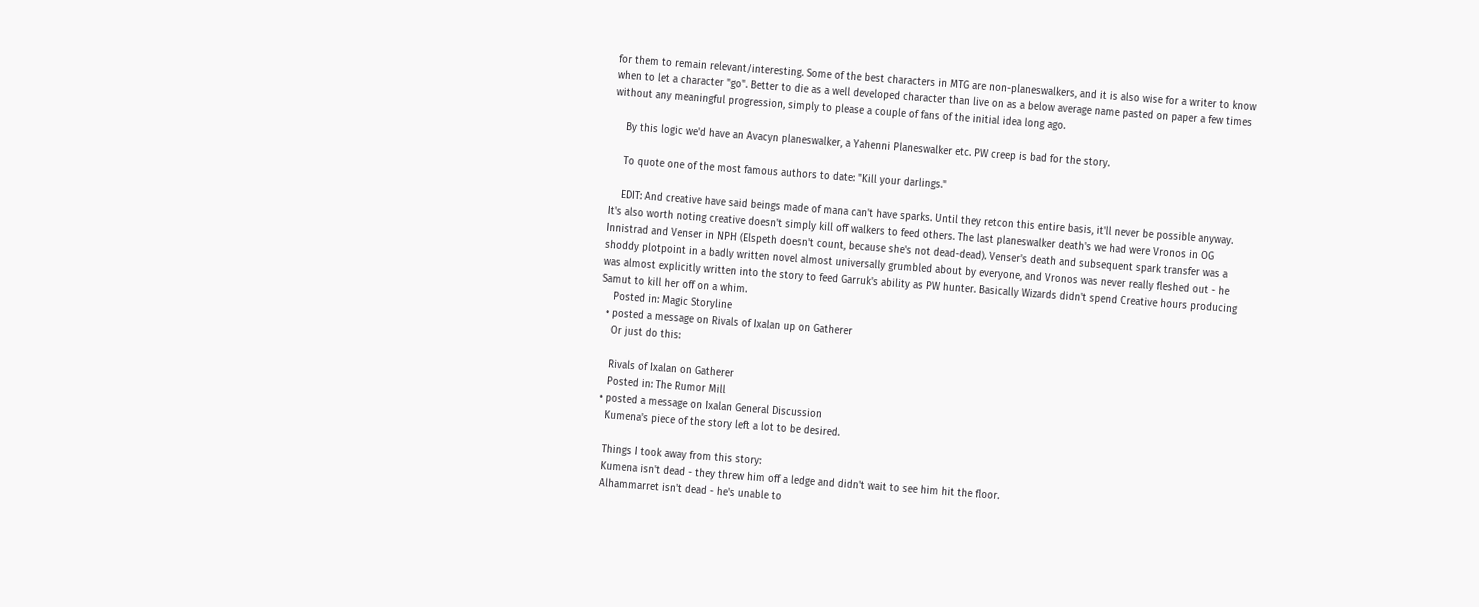for them to remain relevant/interesting. Some of the best characters in MTG are non-planeswalkers, and it is also wise for a writer to know when to let a character "go". Better to die as a well developed character than live on as a below average name pasted on paper a few times without any meaningful progression, simply to please a couple of fans of the initial idea long ago.

    By this logic we'd have an Avacyn planeswalker, a Yahenni Planeswalker etc. PW creep is bad for the story.

    To quote one of the most famous authors to date: "Kill your darlings."

    EDIT: And creative have said beings made of mana can't have sparks. Until they retcon this entire basis, it'll never be possible anyway. It's also worth noting creative doesn't simply kill off walkers to feed others. The last planeswalker death's we had were Vronos in OG Innistrad and Venser in NPH (Elspeth doesn't count, because she's not dead-dead). Venser's death and subsequent spark transfer was a shoddy plotpoint in a badly written novel almost universally grumbled about by everyone, and Vronos was never really fleshed out - he was almost explicitly written into the story to feed Garruk's ability as PW hunter. Basically Wizards didn't spend Creative hours producing Samut to kill her off on a whim.
    Posted in: Magic Storyline
  • posted a message on Rivals of Ixalan up on Gatherer
    Or just do this:

    Rivals of Ixalan on Gatherer
    Posted in: The Rumor Mill
  • posted a message on Ixalan General Discussion
    Kumena's piece of the story left a lot to be desired.

    Things I took away from this story:
    Kumena isn't dead - they threw him off a ledge and didn't wait to see him hit the floor.
    Alhammarret isn't dead - he's unable to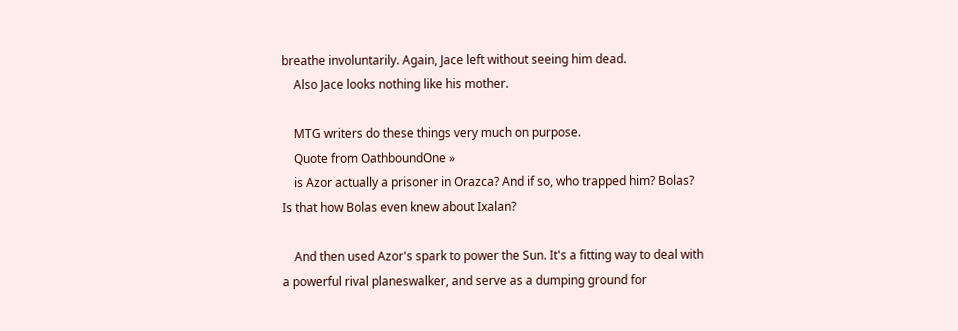breathe involuntarily. Again, Jace left without seeing him dead.
    Also Jace looks nothing like his mother.

    MTG writers do these things very much on purpose.
    Quote from OathboundOne »
    is Azor actually a prisoner in Orazca? And if so, who trapped him? Bolas? Is that how Bolas even knew about Ixalan?

    And then used Azor's spark to power the Sun. It's a fitting way to deal with a powerful rival planeswalker, and serve as a dumping ground for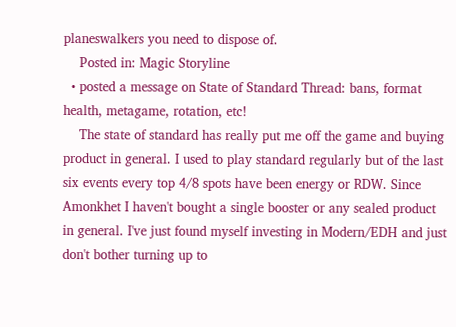planeswalkers you need to dispose of.
    Posted in: Magic Storyline
  • posted a message on State of Standard Thread: bans, format health, metagame, rotation, etc!
    The state of standard has really put me off the game and buying product in general. I used to play standard regularly but of the last six events every top 4/8 spots have been energy or RDW. Since Amonkhet I haven't bought a single booster or any sealed product in general. I've just found myself investing in Modern/EDH and just don't bother turning up to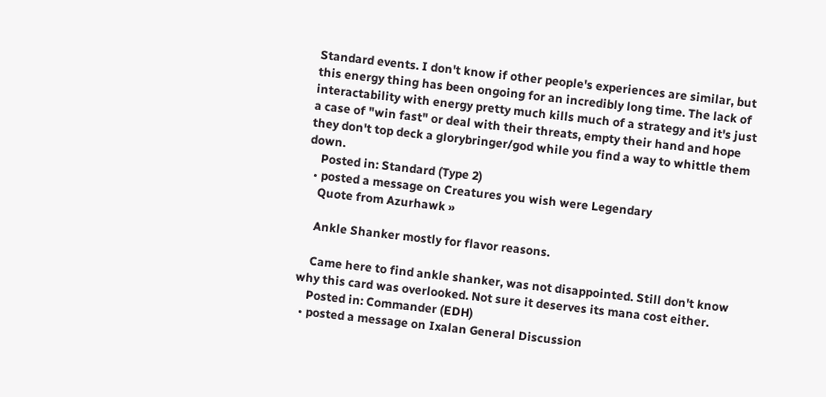Standard events. I don't know if other people's experiences are similar, but this energy thing has been ongoing for an incredibly long time. The lack of interactability with energy pretty much kills much of a strategy and it's just a case of "win fast" or deal with their threats, empty their hand and hope they don't top deck a glorybringer/god while you find a way to whittle them down.
    Posted in: Standard (Type 2)
  • posted a message on Creatures you wish were Legendary
    Quote from Azurhawk »

    Ankle Shanker mostly for flavor reasons.

    Came here to find ankle shanker, was not disappointed. Still don't know why this card was overlooked. Not sure it deserves its mana cost either.
    Posted in: Commander (EDH)
  • posted a message on Ixalan General Discussion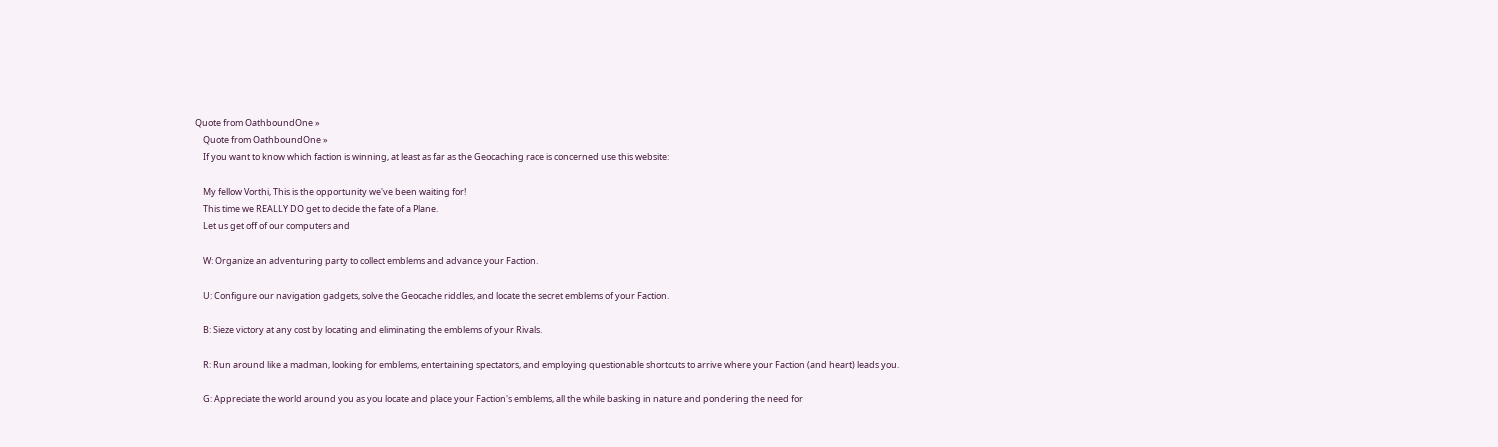Quote from OathboundOne »
    Quote from OathboundOne »
    If you want to know which faction is winning, at least as far as the Geocaching race is concerned use this website:

    My fellow Vorthi, This is the opportunity we've been waiting for!
    This time we REALLY DO get to decide the fate of a Plane.
    Let us get off of our computers and

    W: Organize an adventuring party to collect emblems and advance your Faction.

    U: Configure our navigation gadgets, solve the Geocache riddles, and locate the secret emblems of your Faction.

    B: Sieze victory at any cost by locating and eliminating the emblems of your Rivals.

    R: Run around like a madman, looking for emblems, entertaining spectators, and employing questionable shortcuts to arrive where your Faction (and heart) leads you.

    G: Appreciate the world around you as you locate and place your Faction's emblems, all the while basking in nature and pondering the need for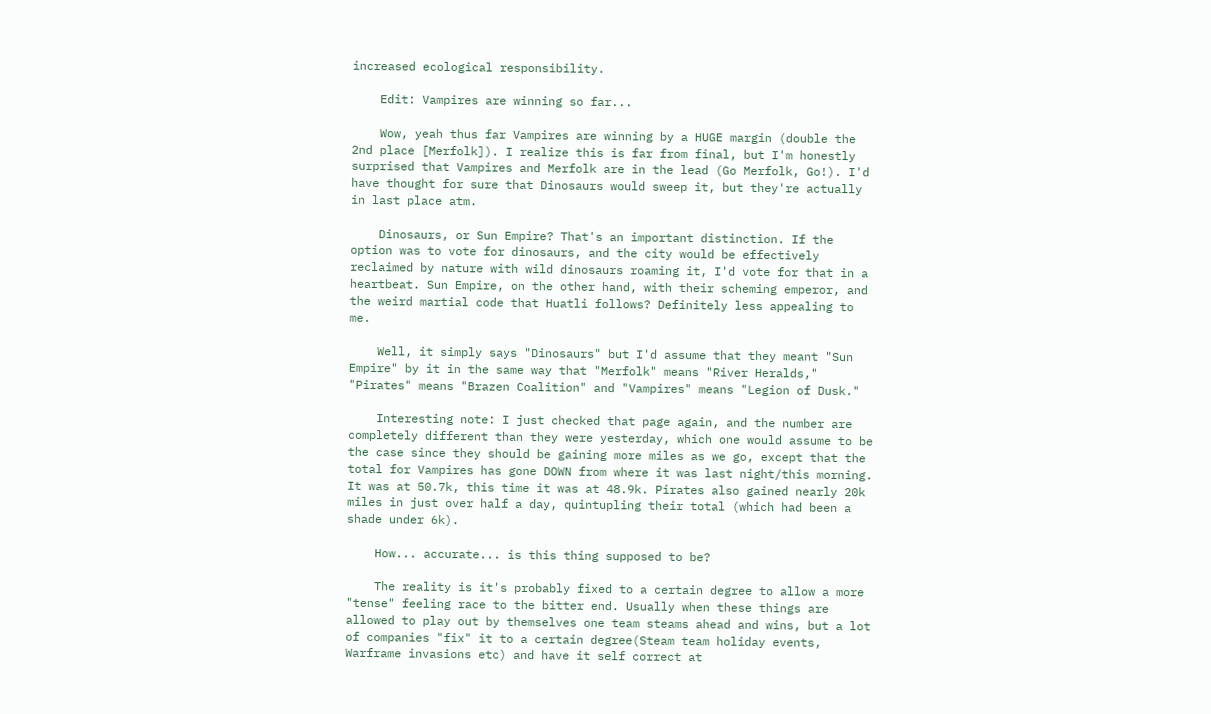increased ecological responsibility.

    Edit: Vampires are winning so far...

    Wow, yeah thus far Vampires are winning by a HUGE margin (double the 2nd place [Merfolk]). I realize this is far from final, but I'm honestly surprised that Vampires and Merfolk are in the lead (Go Merfolk, Go!). I'd have thought for sure that Dinosaurs would sweep it, but they're actually in last place atm.

    Dinosaurs, or Sun Empire? That's an important distinction. If the option was to vote for dinosaurs, and the city would be effectively reclaimed by nature with wild dinosaurs roaming it, I'd vote for that in a heartbeat. Sun Empire, on the other hand, with their scheming emperor, and the weird martial code that Huatli follows? Definitely less appealing to me.

    Well, it simply says "Dinosaurs" but I'd assume that they meant "Sun Empire" by it in the same way that "Merfolk" means "River Heralds," "Pirates" means "Brazen Coalition" and "Vampires" means "Legion of Dusk."

    Interesting note: I just checked that page again, and the number are completely different than they were yesterday, which one would assume to be the case since they should be gaining more miles as we go, except that the total for Vampires has gone DOWN from where it was last night/this morning. It was at 50.7k, this time it was at 48.9k. Pirates also gained nearly 20k miles in just over half a day, quintupling their total (which had been a shade under 6k).

    How... accurate... is this thing supposed to be?

    The reality is it's probably fixed to a certain degree to allow a more "tense" feeling race to the bitter end. Usually when these things are allowed to play out by themselves one team steams ahead and wins, but a lot of companies "fix" it to a certain degree(Steam team holiday events, Warframe invasions etc) and have it self correct at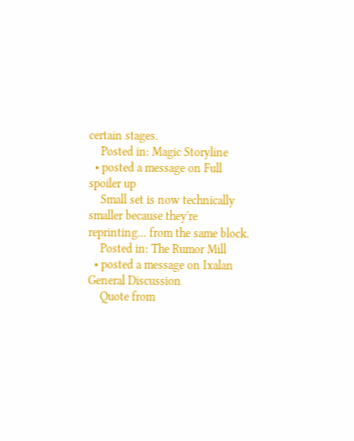certain stages.
    Posted in: Magic Storyline
  • posted a message on Full spoiler up
    Small set is now technically smaller because they're reprinting... from the same block.
    Posted in: The Rumor Mill
  • posted a message on Ixalan General Discussion
    Quote from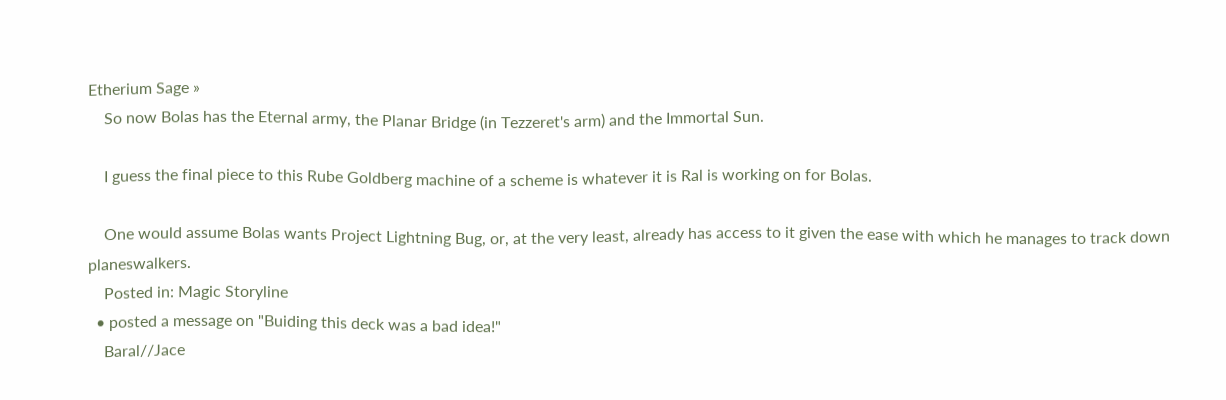Etherium Sage »
    So now Bolas has the Eternal army, the Planar Bridge (in Tezzeret's arm) and the Immortal Sun.

    I guess the final piece to this Rube Goldberg machine of a scheme is whatever it is Ral is working on for Bolas.

    One would assume Bolas wants Project Lightning Bug, or, at the very least, already has access to it given the ease with which he manages to track down planeswalkers.
    Posted in: Magic Storyline
  • posted a message on "Buiding this deck was a bad idea!"
    Baral//Jace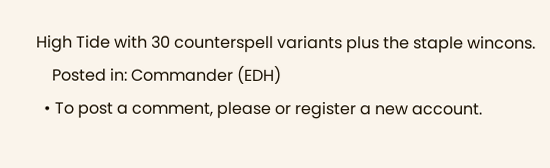High Tide with 30 counterspell variants plus the staple wincons.
    Posted in: Commander (EDH)
  • To post a comment, please or register a new account.